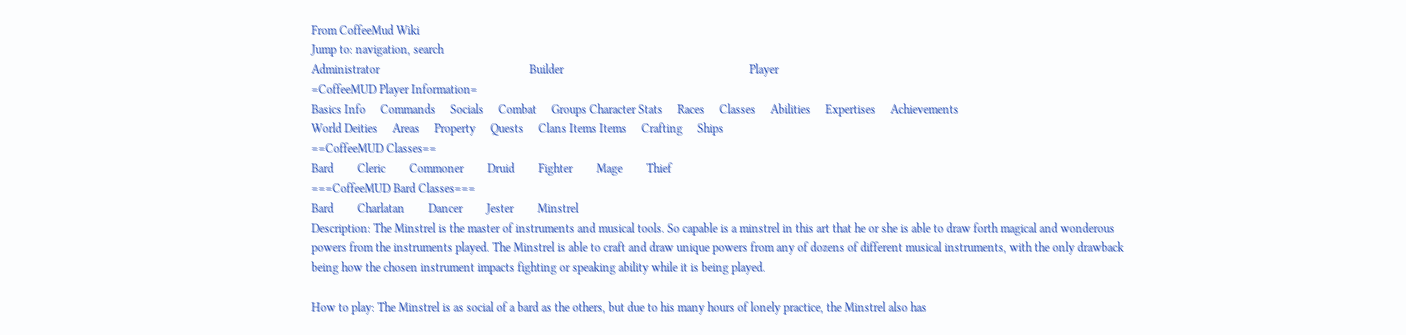From CoffeeMud Wiki
Jump to: navigation, search
Administrator                                                  Builder                                                              Player
=CoffeeMUD Player Information=
Basics Info     Commands     Socials     Combat     Groups Character Stats     Races     Classes     Abilities     Expertises     Achievements
World Deities     Areas     Property     Quests     Clans Items Items     Crafting     Ships
==CoffeeMUD Classes==
Bard        Cleric        Commoner        Druid        Fighter        Mage        Thief
===CoffeeMUD Bard Classes===
Bard        Charlatan        Dancer        Jester        Minstrel
Description: The Minstrel is the master of instruments and musical tools. So capable is a minstrel in this art that he or she is able to draw forth magical and wonderous powers from the instruments played. The Minstrel is able to craft and draw unique powers from any of dozens of different musical instruments, with the only drawback being how the chosen instrument impacts fighting or speaking ability while it is being played.

How to play: The Minstrel is as social of a bard as the others, but due to his many hours of lonely practice, the Minstrel also has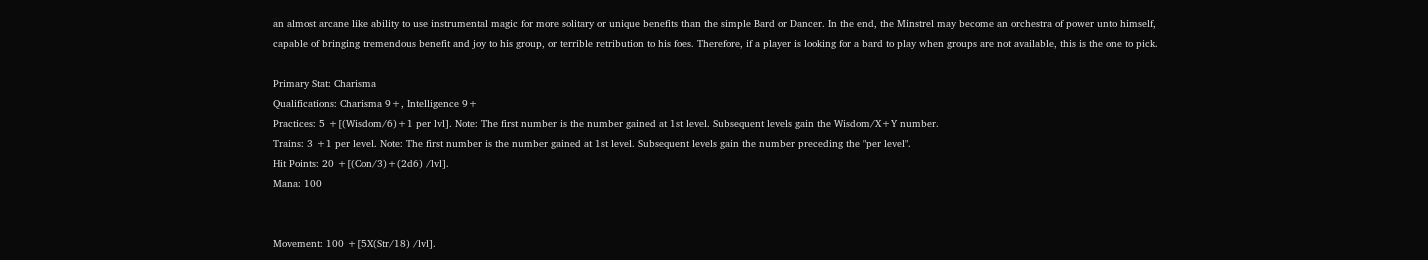an almost arcane like ability to use instrumental magic for more solitary or unique benefits than the simple Bard or Dancer. In the end, the Minstrel may become an orchestra of power unto himself, capable of bringing tremendous benefit and joy to his group, or terrible retribution to his foes. Therefore, if a player is looking for a bard to play when groups are not available, this is the one to pick.

Primary Stat: Charisma
Qualifications: Charisma 9+, Intelligence 9+
Practices: 5 +[(Wisdom/6)+1 per lvl]. Note: The first number is the number gained at 1st level. Subsequent levels gain the Wisdom/X+Y number.
Trains: 3 +1 per level. Note: The first number is the number gained at 1st level. Subsequent levels gain the number preceding the "per level".
Hit Points: 20 +[(Con/3)+(2d6) /lvl].
Mana: 100


Movement: 100 +[5X(Str/18) /lvl].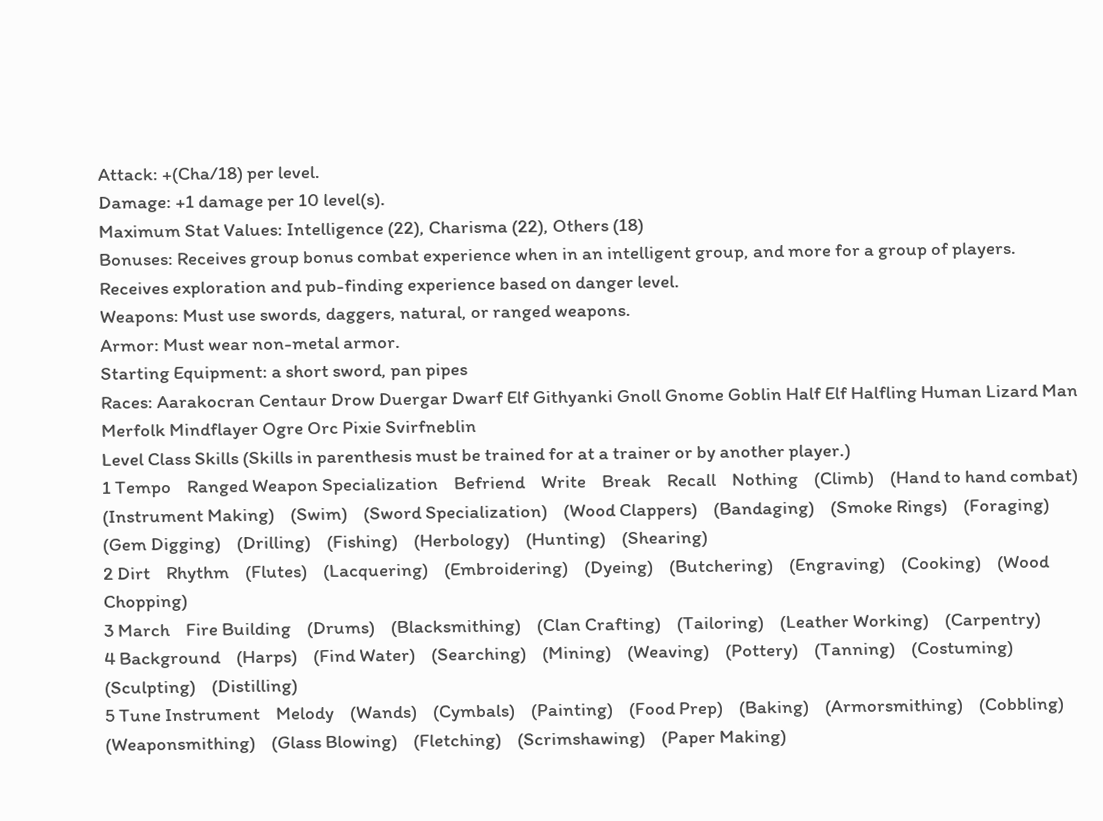Attack: +(Cha/18) per level.
Damage: +1 damage per 10 level(s).
Maximum Stat Values: Intelligence (22), Charisma (22), Others (18)
Bonuses: Receives group bonus combat experience when in an intelligent group, and more for a group of players. Receives exploration and pub-finding experience based on danger level.
Weapons: Must use swords, daggers, natural, or ranged weapons.
Armor: Must wear non-metal armor.
Starting Equipment: a short sword, pan pipes
Races: Aarakocran Centaur Drow Duergar Dwarf Elf Githyanki Gnoll Gnome Goblin Half Elf Halfling Human Lizard Man Merfolk Mindflayer Ogre Orc Pixie Svirfneblin
Level Class Skills (Skills in parenthesis must be trained for at a trainer or by another player.)
1 Tempo    Ranged Weapon Specialization    Befriend    Write    Break    Recall    Nothing    (Climb)    (Hand to hand combat)    (Instrument Making)    (Swim)    (Sword Specialization)    (Wood Clappers)    (Bandaging)    (Smoke Rings)    (Foraging)    (Gem Digging)    (Drilling)    (Fishing)    (Herbology)    (Hunting)    (Shearing)
2 Dirt    Rhythm    (Flutes)    (Lacquering)    (Embroidering)    (Dyeing)    (Butchering)    (Engraving)    (Cooking)    (Wood Chopping)
3 March    Fire Building    (Drums)    (Blacksmithing)    (Clan Crafting)    (Tailoring)    (Leather Working)    (Carpentry)
4 Background    (Harps)    (Find Water)    (Searching)    (Mining)    (Weaving)    (Pottery)    (Tanning)    (Costuming)    (Sculpting)    (Distilling)
5 Tune Instrument    Melody    (Wands)    (Cymbals)    (Painting)    (Food Prep)    (Baking)    (Armorsmithing)    (Cobbling)    (Weaponsmithing)    (Glass Blowing)    (Fletching)    (Scrimshawing)    (Paper Making)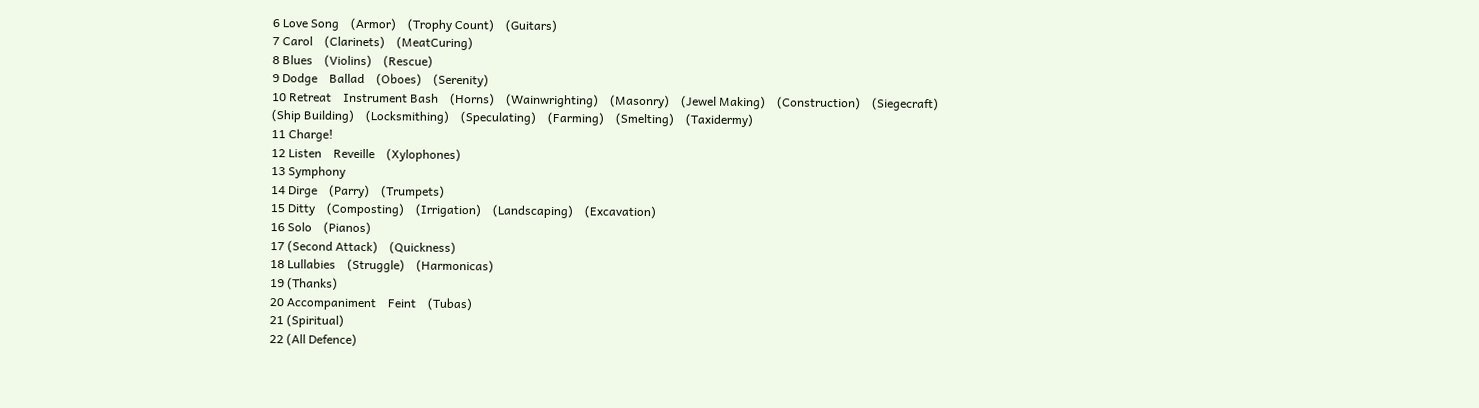6 Love Song    (Armor)    (Trophy Count)    (Guitars)
7 Carol    (Clarinets)    (MeatCuring)
8 Blues    (Violins)    (Rescue)
9 Dodge    Ballad    (Oboes)    (Serenity)
10 Retreat    Instrument Bash    (Horns)    (Wainwrighting)    (Masonry)    (Jewel Making)    (Construction)    (Siegecraft)    (Ship Building)    (Locksmithing)    (Speculating)    (Farming)    (Smelting)    (Taxidermy)
11 Charge!
12 Listen    Reveille    (Xylophones)
13 Symphony
14 Dirge    (Parry)    (Trumpets)
15 Ditty    (Composting)    (Irrigation)    (Landscaping)    (Excavation)
16 Solo    (Pianos)
17 (Second Attack)    (Quickness)
18 Lullabies    (Struggle)    (Harmonicas)
19 (Thanks)
20 Accompaniment    Feint    (Tubas)
21 (Spiritual)
22 (All Defence)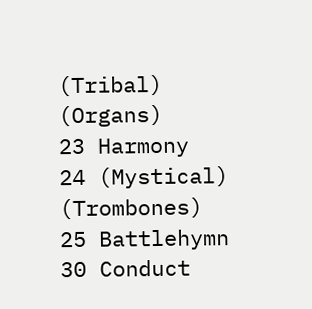(Tribal)    (Organs)
23 Harmony
24 (Mystical)    (Trombones)
25 Battlehymn
30 Conduct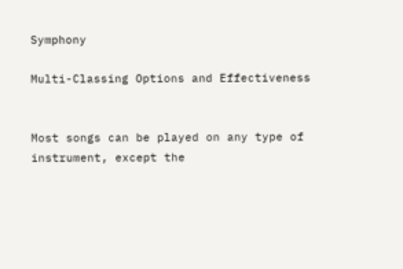Symphony

Multi-Classing Options and Effectiveness


Most songs can be played on any type of instrument, except the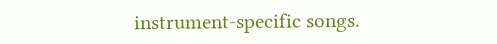instrument-specific songs.